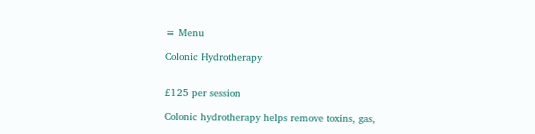≡ Menu

Colonic Hydrotherapy


£125 per session

Colonic hydrotherapy helps remove toxins, gas,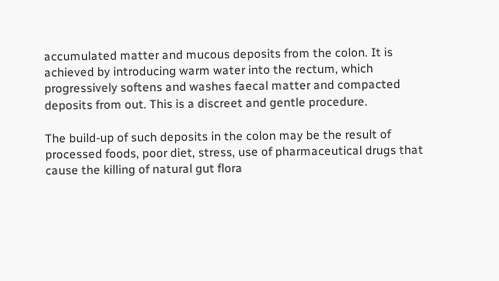accumulated matter and mucous deposits from the colon. It is achieved by introducing warm water into the rectum, which progressively softens and washes faecal matter and compacted deposits from out. This is a discreet and gentle procedure.

The build-up of such deposits in the colon may be the result of processed foods, poor diet, stress, use of pharmaceutical drugs that cause the killing of natural gut flora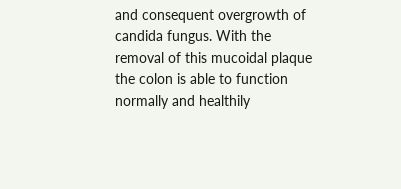and consequent overgrowth of candida fungus. With the removal of this mucoidal plaque the colon is able to function normally and healthily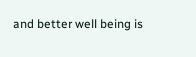and better well being is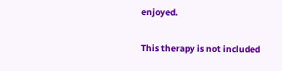enjoyed.

This therapy is not included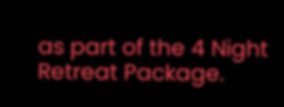as part of the 4 Night Retreat Package.